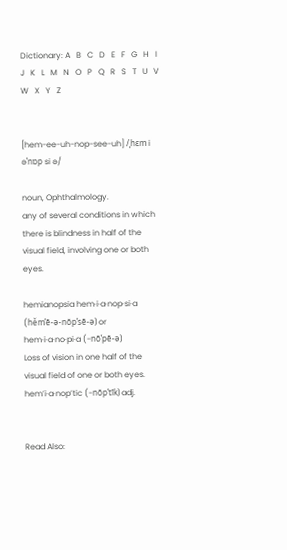Dictionary: A   B   C   D   E   F   G   H   I   J   K   L   M   N   O   P   Q   R   S   T   U   V   W   X   Y   Z


[hem-ee-uh-nop-see-uh] /ˌhɛm i əˈnɒp si ə/

noun, Ophthalmology.
any of several conditions in which there is blindness in half of the visual field, involving one or both eyes.

hemianopsia hem·i·a·nop·si·a (hěm’ē-ə-nŏp’sē-ə) or hem·i·a·no·pi·a (-nō’pē-ə)
Loss of vision in one half of the visual field of one or both eyes.
hem’i·a·nop’tic (-nŏp’tĭk) adj.


Read Also: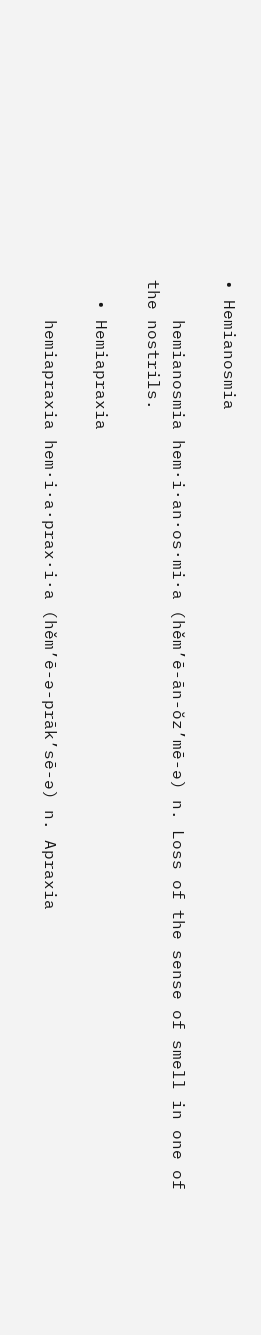• Hemianosmia

    hemianosmia hem·i·an·os·mi·a (hěm’ē-ān-ŏz’mē-ə) n. Loss of the sense of smell in one of the nostrils.

  • Hemiapraxia

    hemiapraxia hem·i·a·prax·i·a (hěm’ē-ə-prāk’sē-ə) n. Apraxia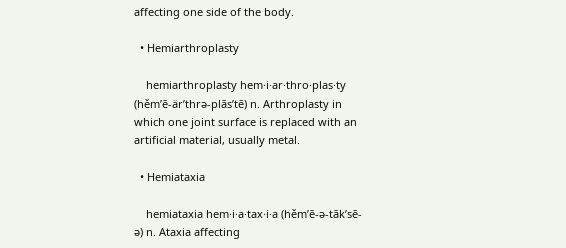affecting one side of the body.

  • Hemiarthroplasty

    hemiarthroplasty hem·i·ar·thro·plas·ty (hěm’ē-är’thrə-plās’tē) n. Arthroplasty in which one joint surface is replaced with an artificial material, usually metal.

  • Hemiataxia

    hemiataxia hem·i·a·tax·i·a (hěm’ē-ə-tāk’sē-ə) n. Ataxia affecting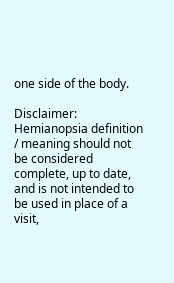one side of the body.

Disclaimer: Hemianopsia definition / meaning should not be considered complete, up to date, and is not intended to be used in place of a visit,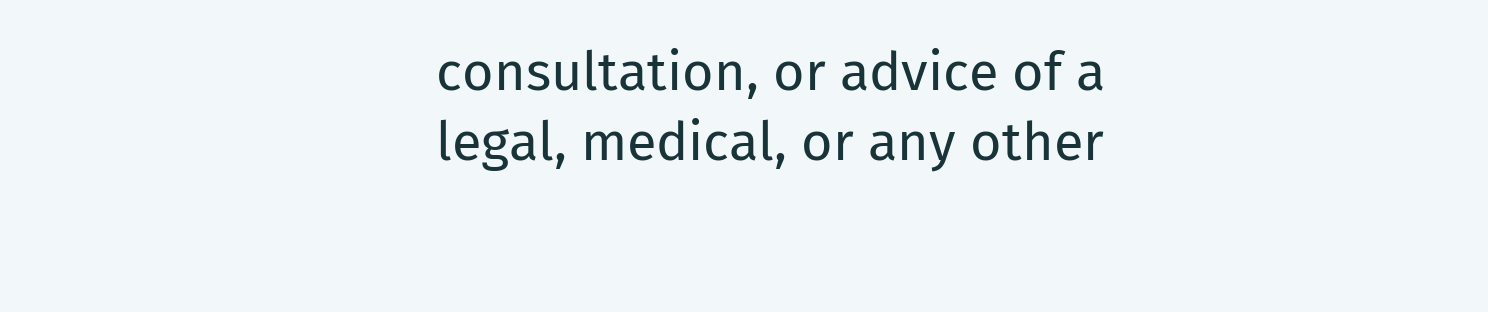consultation, or advice of a legal, medical, or any other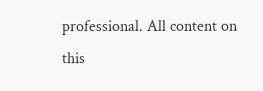professional. All content on this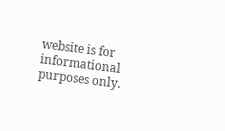website is for informational purposes only.